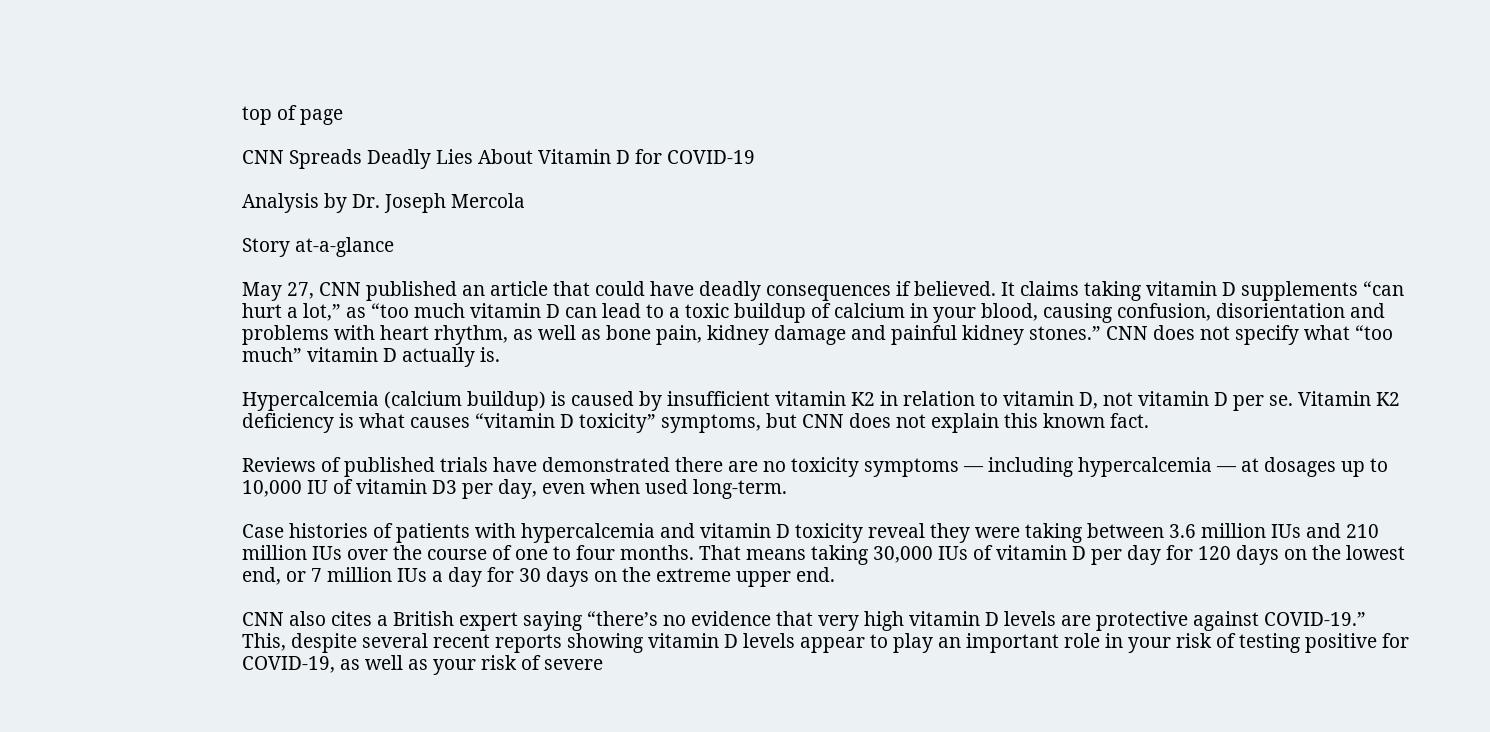top of page

CNN Spreads Deadly Lies About Vitamin D for COVID-19

Analysis by Dr. Joseph Mercola

Story at-a-glance

May 27, CNN published an article that could have deadly consequences if believed. It claims taking vitamin D supplements “can hurt a lot,” as “too much vitamin D can lead to a toxic buildup of calcium in your blood, causing confusion, disorientation and problems with heart rhythm, as well as bone pain, kidney damage and painful kidney stones.” CNN does not specify what “too much” vitamin D actually is.

Hypercalcemia (calcium buildup) is caused by insufficient vitamin K2 in relation to vitamin D, not vitamin D per se. Vitamin K2 deficiency is what causes “vitamin D toxicity” symptoms, but CNN does not explain this known fact.

Reviews of published trials have demonstrated there are no toxicity symptoms — including hypercalcemia — at dosages up to 10,000 IU of vitamin D3 per day, even when used long-term.

Case histories of patients with hypercalcemia and vitamin D toxicity reveal they were taking between 3.6 million IUs and 210 million IUs over the course of one to four months. That means taking 30,000 IUs of vitamin D per day for 120 days on the lowest end, or 7 million IUs a day for 30 days on the extreme upper end.

CNN also cites a British expert saying “there’s no evidence that very high vitamin D levels are protective against COVID-19.” This, despite several recent reports showing vitamin D levels appear to play an important role in your risk of testing positive for COVID-19, as well as your risk of severe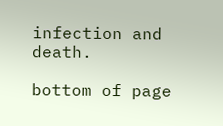infection and death.

bottom of page